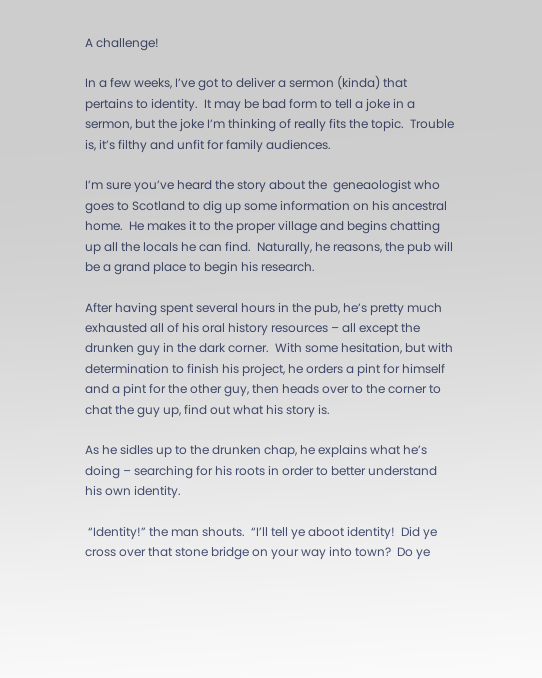A challenge!

In a few weeks, I’ve got to deliver a sermon (kinda) that pertains to identity.  It may be bad form to tell a joke in a sermon, but the joke I’m thinking of really fits the topic.  Trouble is, it’s filthy and unfit for family audiences.

I’m sure you’ve heard the story about the  geneaologist who goes to Scotland to dig up some information on his ancestral home.  He makes it to the proper village and begins chatting up all the locals he can find.  Naturally, he reasons, the pub will be a grand place to begin his research.

After having spent several hours in the pub, he’s pretty much exhausted all of his oral history resources – all except the drunken guy in the dark corner.  With some hesitation, but with determination to finish his project, he orders a pint for himself and a pint for the other guy, then heads over to the corner to chat the guy up, find out what his story is.

As he sidles up to the drunken chap, he explains what he’s doing – searching for his roots in order to better understand his own identity.

 “Identity!” the man shouts.  “I’ll tell ye aboot identity!  Did ye cross over that stone bridge on your way into town?  Do ye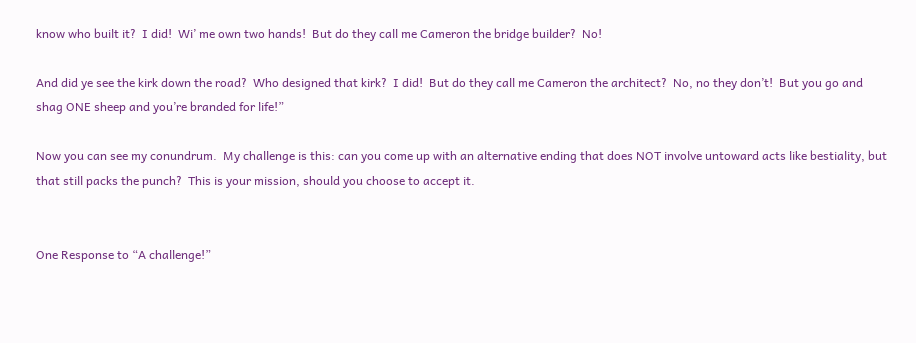know who built it?  I did!  Wi’ me own two hands!  But do they call me Cameron the bridge builder?  No!

And did ye see the kirk down the road?  Who designed that kirk?  I did!  But do they call me Cameron the architect?  No, no they don’t!  But you go and shag ONE sheep and you’re branded for life!”

Now you can see my conundrum.  My challenge is this: can you come up with an alternative ending that does NOT involve untoward acts like bestiality, but that still packs the punch?  This is your mission, should you choose to accept it.


One Response to “A challenge!”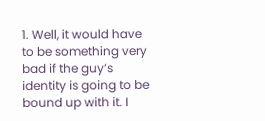1. Well, it would have to be something very bad if the guy’s identity is going to be bound up with it. I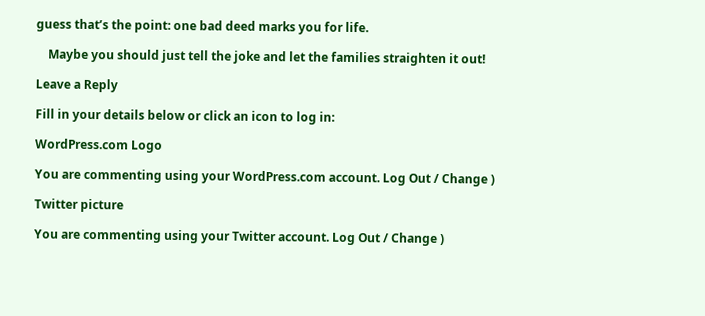guess that’s the point: one bad deed marks you for life.

    Maybe you should just tell the joke and let the families straighten it out!

Leave a Reply

Fill in your details below or click an icon to log in:

WordPress.com Logo

You are commenting using your WordPress.com account. Log Out / Change )

Twitter picture

You are commenting using your Twitter account. Log Out / Change )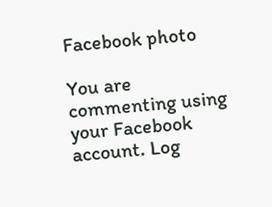Facebook photo

You are commenting using your Facebook account. Log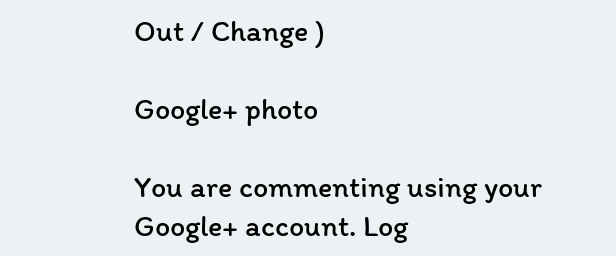Out / Change )

Google+ photo

You are commenting using your Google+ account. Log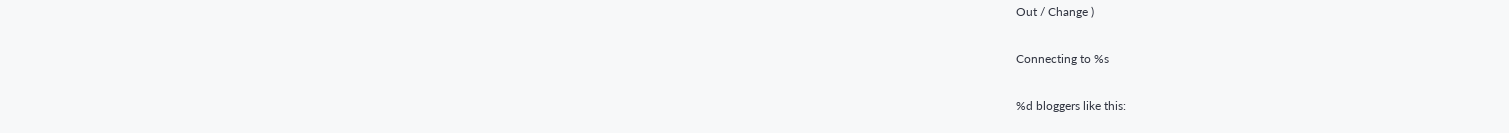Out / Change )

Connecting to %s

%d bloggers like this: